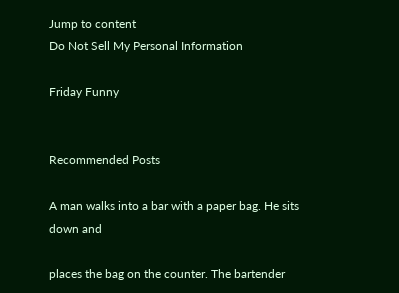Jump to content
Do Not Sell My Personal Information

Friday Funny


Recommended Posts

A man walks into a bar with a paper bag. He sits down and

places the bag on the counter. The bartender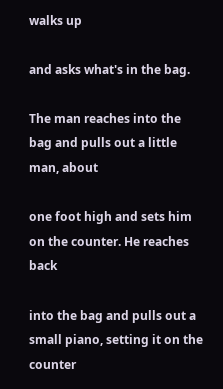walks up

and asks what's in the bag.

The man reaches into the bag and pulls out a little man, about

one foot high and sets him on the counter. He reaches back

into the bag and pulls out a small piano, setting it on the counter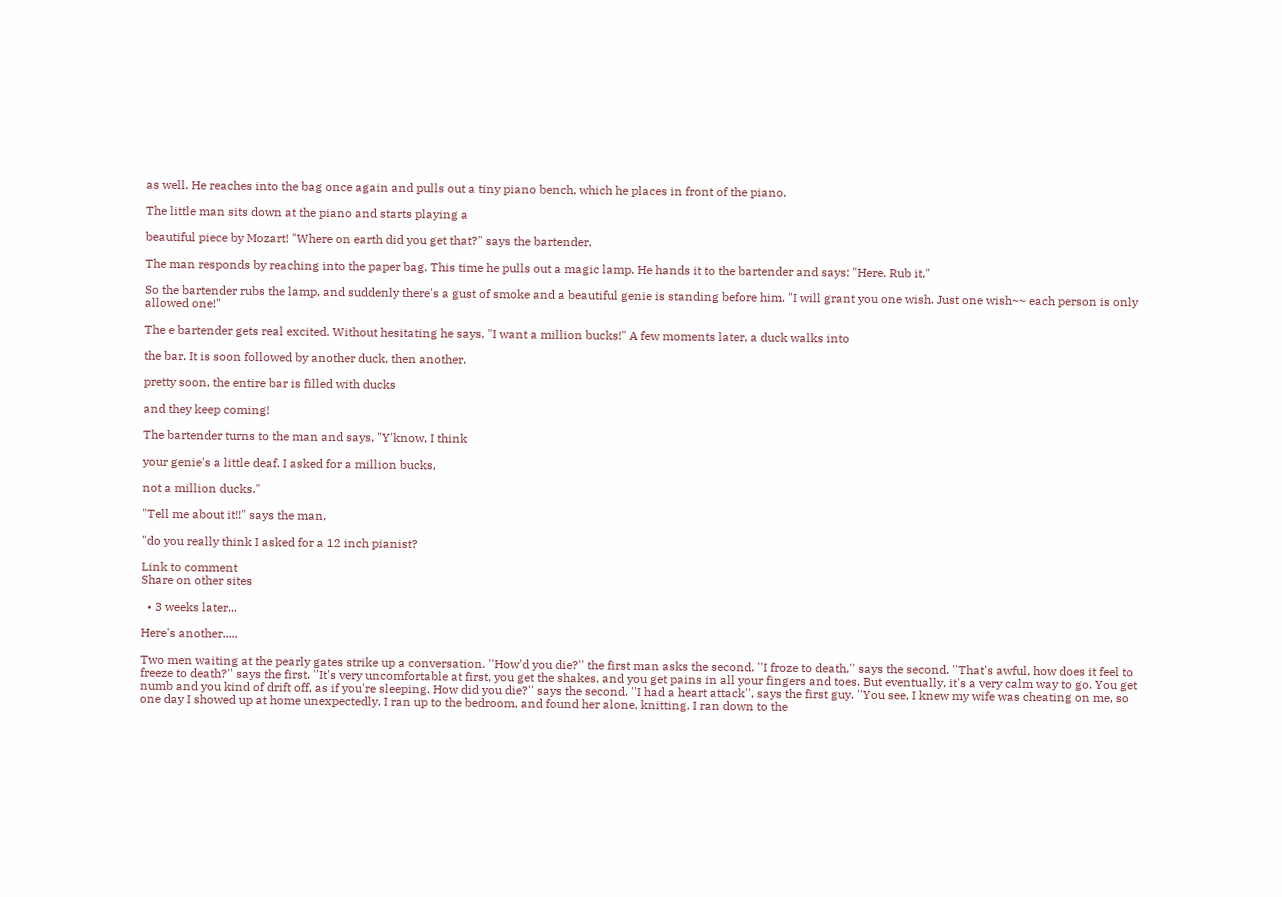as well. He reaches into the bag once again and pulls out a tiny piano bench, which he places in front of the piano.

The little man sits down at the piano and starts playing a

beautiful piece by Mozart! "Where on earth did you get that?" says the bartender.

The man responds by reaching into the paper bag. This time he pulls out a magic lamp. He hands it to the bartender and says: "Here. Rub it."

So the bartender rubs the lamp, and suddenly there's a gust of smoke and a beautiful genie is standing before him. "I will grant you one wish. Just one wish~~ each person is only allowed one!"

The e bartender gets real excited. Without hesitating he says, "I want a million bucks!" A few moments later, a duck walks into

the bar. It is soon followed by another duck, then another.

pretty soon, the entire bar is filled with ducks

and they keep coming!

The bartender turns to the man and says, "Y'know, I think

your genie's a little deaf. I asked for a million bucks,

not a million ducks."

"Tell me about it!!" says the man,

"do you really think I asked for a 12 inch pianist?

Link to comment
Share on other sites

  • 3 weeks later...

Here's another.....

Two men waiting at the pearly gates strike up a conversation. ''How'd you die?'' the first man asks the second. ''I froze to death,'' says the second. ''That's awful, how does it feel to freeze to death?'' says the first. ''It's very uncomfortable at first, you get the shakes, and you get pains in all your fingers and toes. But eventually, it's a very calm way to go. You get numb and you kind of drift off, as if you're sleeping. How did you die?'' says the second. ''I had a heart attack'', says the first guy. ''You see, I knew my wife was cheating on me, so one day I showed up at home unexpectedly. I ran up to the bedroom, and found her alone, knitting. I ran down to the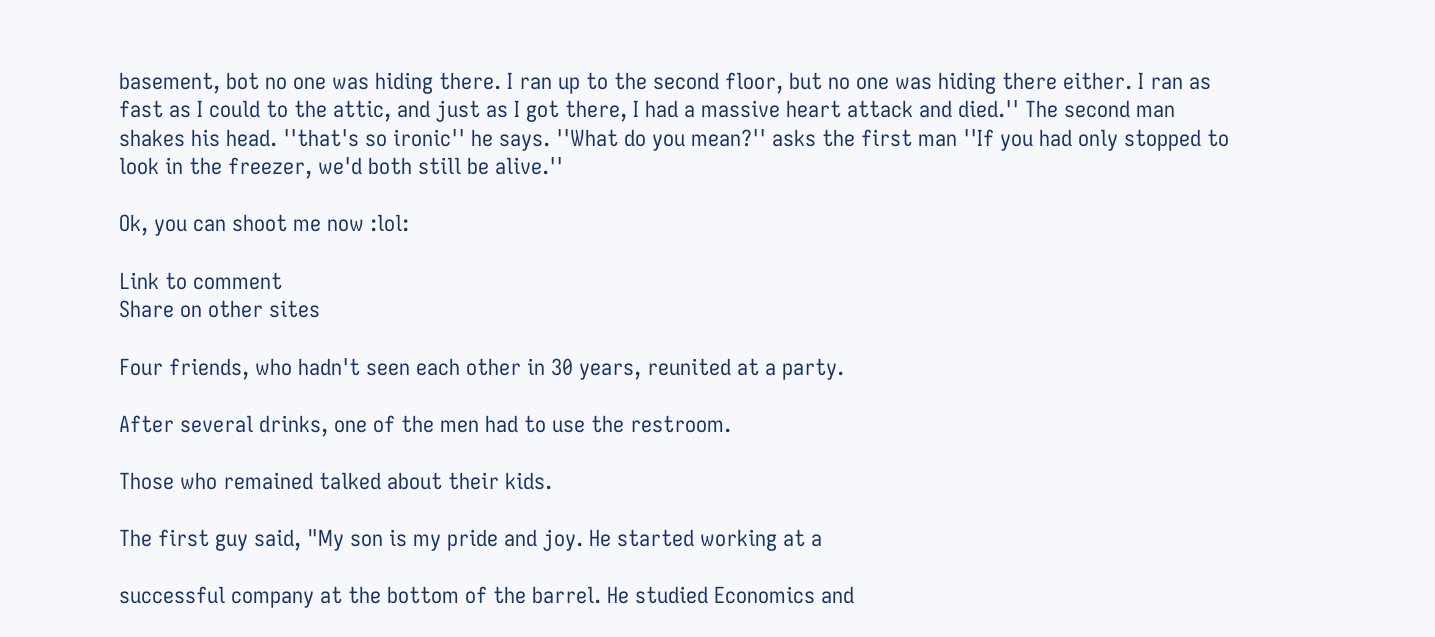basement, bot no one was hiding there. I ran up to the second floor, but no one was hiding there either. I ran as fast as I could to the attic, and just as I got there, I had a massive heart attack and died.'' The second man shakes his head. ''that's so ironic'' he says. ''What do you mean?'' asks the first man ''If you had only stopped to look in the freezer, we'd both still be alive.''

Ok, you can shoot me now :lol:

Link to comment
Share on other sites

Four friends, who hadn't seen each other in 30 years, reunited at a party.

After several drinks, one of the men had to use the restroom.

Those who remained talked about their kids.

The first guy said, "My son is my pride and joy. He started working at a

successful company at the bottom of the barrel. He studied Economics and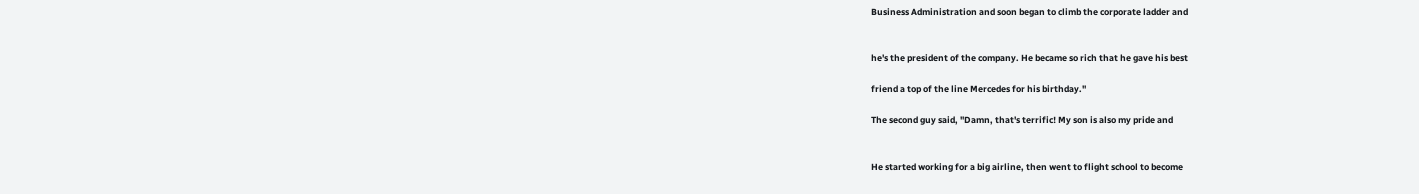Business Administration and soon began to climb the corporate ladder and


he's the president of the company. He became so rich that he gave his best

friend a top of the line Mercedes for his birthday."

The second guy said, "Damn, that's terrific! My son is also my pride and


He started working for a big airline, then went to flight school to become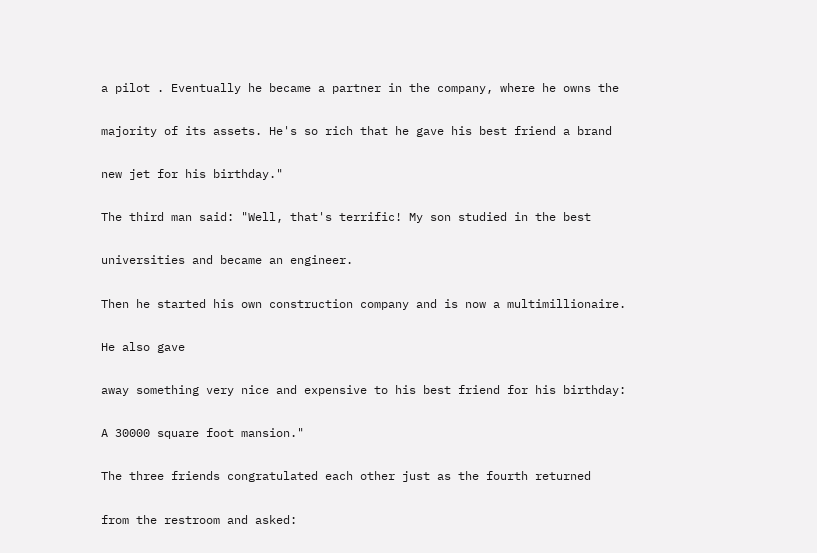a pilot . Eventually he became a partner in the company, where he owns the

majority of its assets. He's so rich that he gave his best friend a brand

new jet for his birthday."

The third man said: "Well, that's terrific! My son studied in the best

universities and became an engineer.

Then he started his own construction company and is now a multimillionaire.

He also gave

away something very nice and expensive to his best friend for his birthday:

A 30000 square foot mansion."

The three friends congratulated each other just as the fourth returned

from the restroom and asked: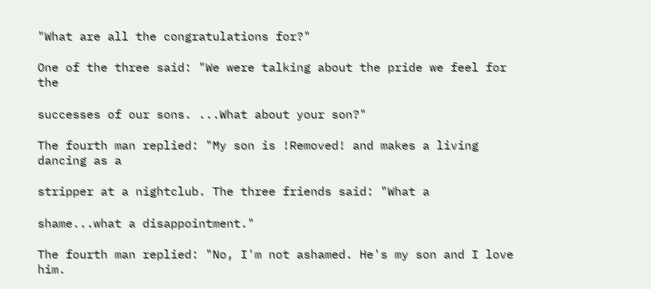"What are all the congratulations for?"

One of the three said: "We were talking about the pride we feel for the

successes of our sons. ...What about your son?"

The fourth man replied: "My son is !Removed! and makes a living dancing as a

stripper at a nightclub. The three friends said: "What a

shame...what a disappointment."

The fourth man replied: "No, I'm not ashamed. He's my son and I love him.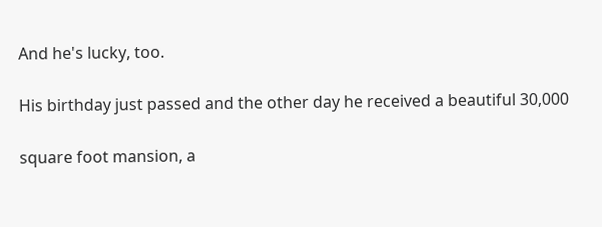And he's lucky, too.

His birthday just passed and the other day he received a beautiful 30,000

square foot mansion, a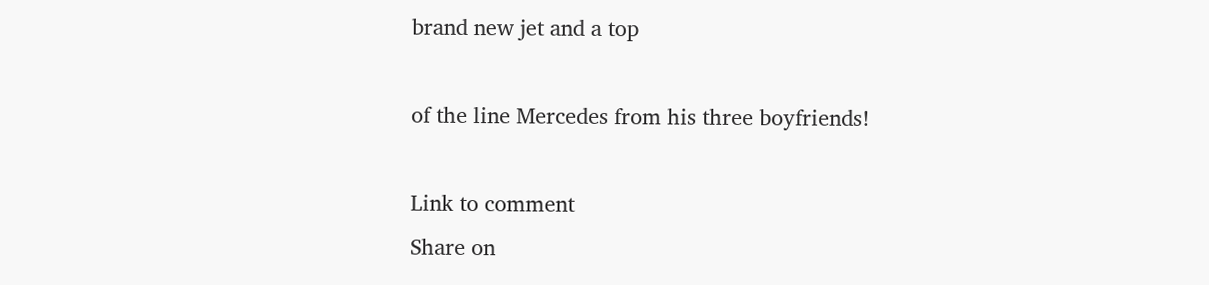brand new jet and a top

of the line Mercedes from his three boyfriends!

Link to comment
Share on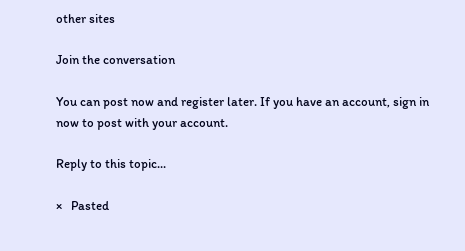other sites

Join the conversation

You can post now and register later. If you have an account, sign in now to post with your account.

Reply to this topic...

×   Pasted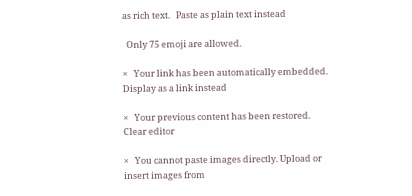as rich text.   Paste as plain text instead

  Only 75 emoji are allowed.

×   Your link has been automatically embedded.   Display as a link instead

×   Your previous content has been restored.   Clear editor

×   You cannot paste images directly. Upload or insert images from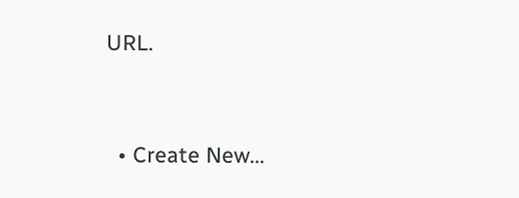URL.


  • Create New...